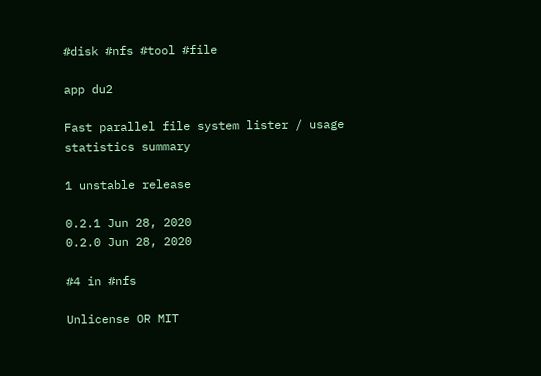#disk #nfs #tool #file

app du2

Fast parallel file system lister / usage statistics summary

1 unstable release

0.2.1 Jun 28, 2020
0.2.0 Jun 28, 2020

#4 in #nfs

Unlicense OR MIT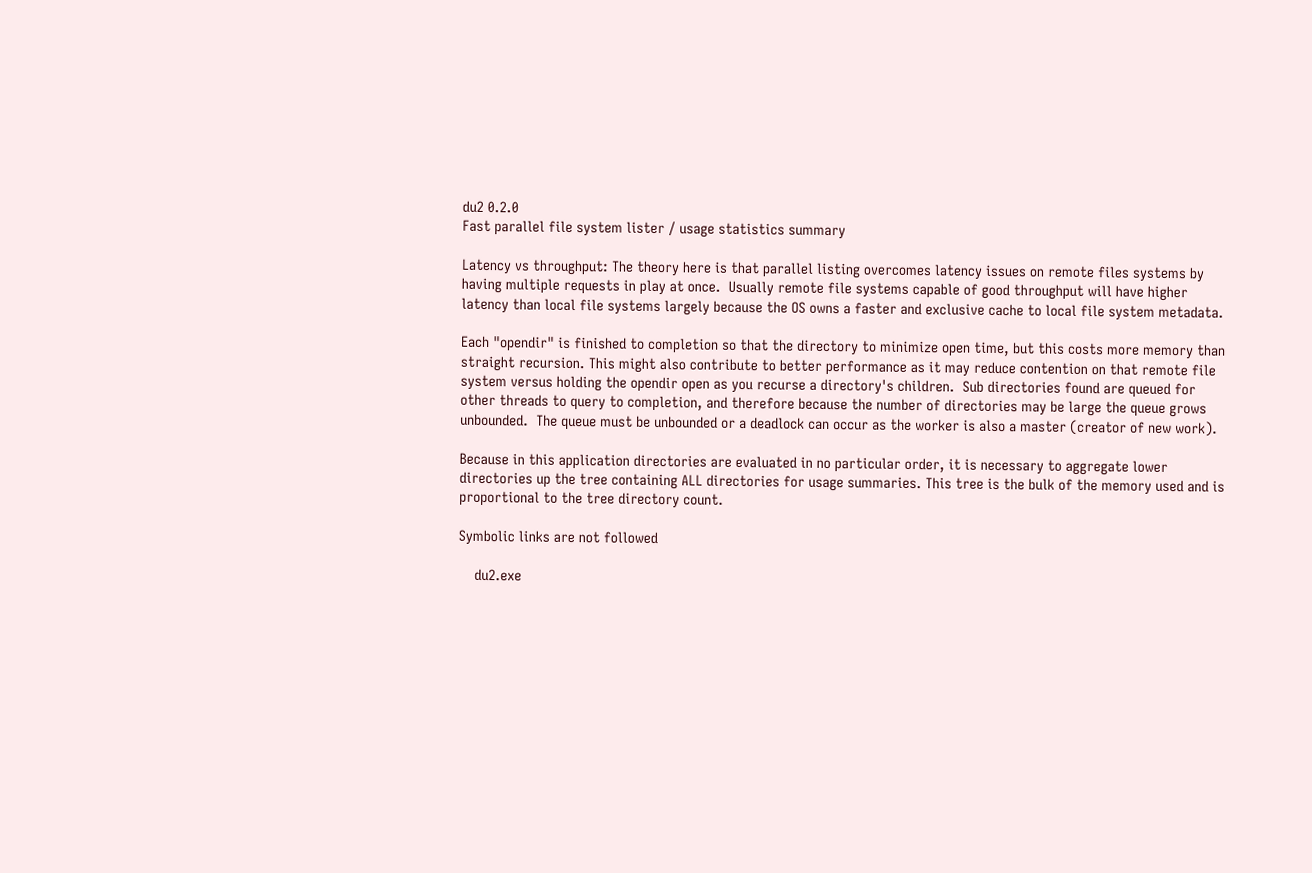du2 0.2.0
Fast parallel file system lister / usage statistics summary

Latency vs throughput: The theory here is that parallel listing overcomes latency issues on remote files systems by
having multiple requests in play at once.  Usually remote file systems capable of good throughput will have higher
latency than local file systems largely because the OS owns a faster and exclusive cache to local file system metadata.

Each "opendir" is finished to completion so that the directory to minimize open time, but this costs more memory than
straight recursion. This might also contribute to better performance as it may reduce contention on that remote file
system versus holding the opendir open as you recurse a directory's children.  Sub directories found are queued for
other threads to query to completion, and therefore because the number of directories may be large the queue grows
unbounded.  The queue must be unbounded or a deadlock can occur as the worker is also a master (creator of new work).

Because in this application directories are evaluated in no particular order, it is necessary to aggregate lower
directories up the tree containing ALL directories for usage summaries. This tree is the bulk of the memory used and is
proportional to the tree directory count.

Symbolic links are not followed

    du2.exe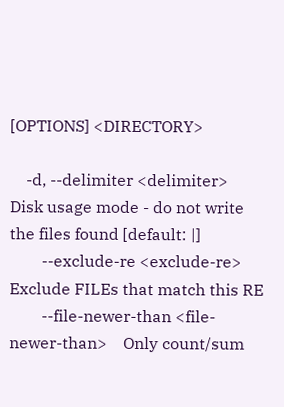[OPTIONS] <DIRECTORY>

    -d, --delimiter <delimiter>                Disk usage mode - do not write the files found [default: |]
        --exclude-re <exclude-re>              Exclude FILEs that match this RE
        --file-newer-than <file-newer-than>    Only count/sum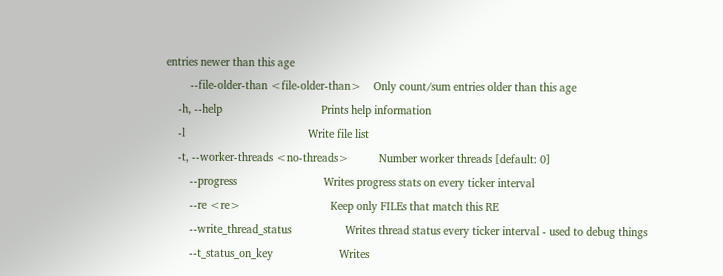entries newer than this age
        --file-older-than <file-older-than>    Only count/sum entries older than this age
    -h, --help                                 Prints help information
    -l                                         Write file list
    -t, --worker-threads <no-threads>          Number worker threads [default: 0]
        --progress                             Writes progress stats on every ticker interval
        --re <re>                              Keep only FILEs that match this RE
        --write_thread_status                  Writes thread status every ticker interval - used to debug things
        --t_status_on_key                      Writes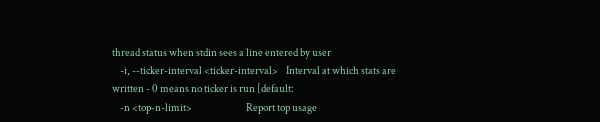thread status when stdin sees a line entered by user
    -i, --ticker-interval <ticker-interval>    Interval at which stats are written - 0 means no ticker is run [default:
    -n <top-n-limit>                           Report top usage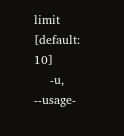limit [default: 10]
    -u, --usage-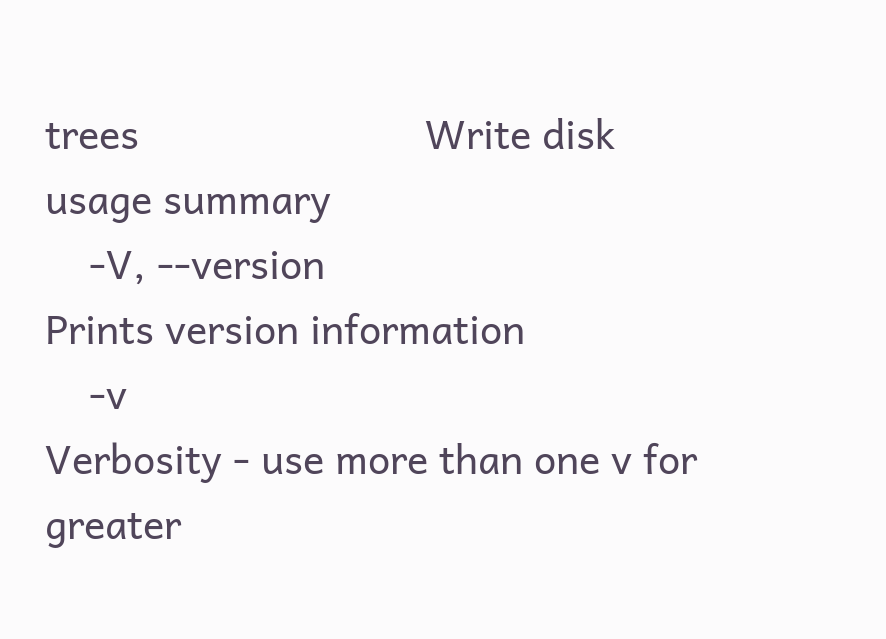trees                          Write disk usage summary
    -V, --version                              Prints version information
    -v                                         Verbosity - use more than one v for greater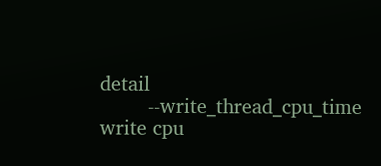detail
        --write_thread_cpu_time                write cpu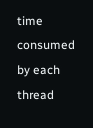time consumed by each thread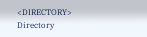<DIRECTORY>    Directory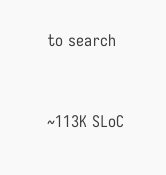to search


~113K SLoC